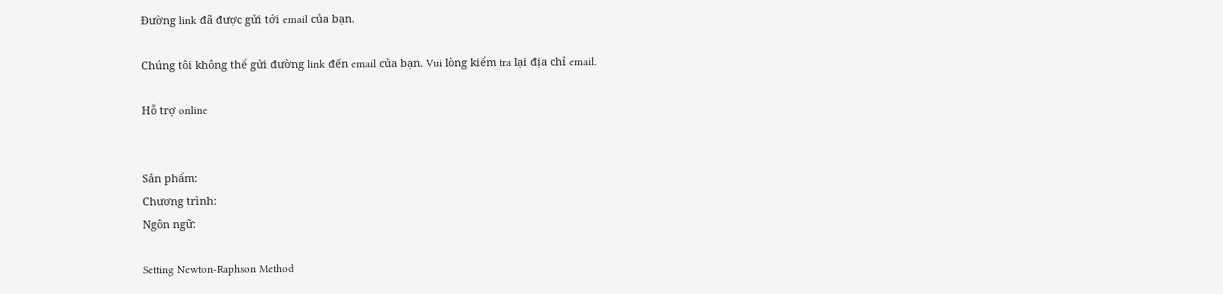Đường link đã được gửi tới email của bạn.

Chúng tôi không thể gửi đường link đến email của bạn. Vui lòng kiểm tra lại địa chỉ email.

Hỗ trợ online


Sản phẩm:
Chương trình:
Ngôn ngữ:

Setting Newton-Raphson Method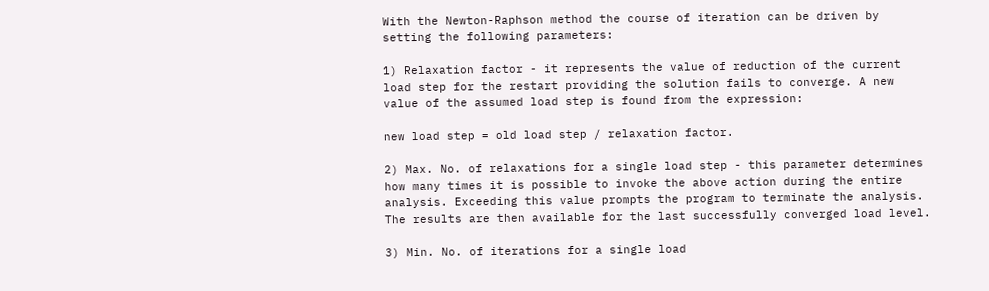With the Newton-Raphson method the course of iteration can be driven by setting the following parameters:

1) Relaxation factor - it represents the value of reduction of the current load step for the restart providing the solution fails to converge. A new value of the assumed load step is found from the expression:

new load step = old load step / relaxation factor.

2) Max. No. of relaxations for a single load step - this parameter determines how many times it is possible to invoke the above action during the entire analysis. Exceeding this value prompts the program to terminate the analysis. The results are then available for the last successfully converged load level.

3) Min. No. of iterations for a single load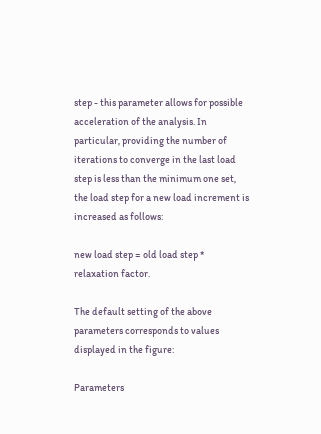step - this parameter allows for possible acceleration of the analysis. In particular, providing the number of iterations to converge in the last load step is less than the minimum one set, the load step for a new load increment is increased as follows:

new load step = old load step * relaxation factor.

The default setting of the above parameters corresponds to values displayed in the figure:

Parameters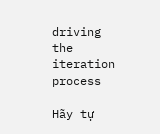driving the iteration process

Hãy tự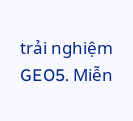trải nghiệm GEO5. Miễn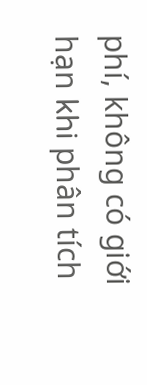phí, không có giới hạn khi phân tích